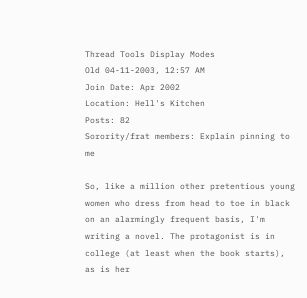Thread Tools Display Modes
Old 04-11-2003, 12:57 AM
Join Date: Apr 2002
Location: Hell's Kitchen
Posts: 82
Sorority/frat members: Explain pinning to me

So, like a million other pretentious young women who dress from head to toe in black on an alarmingly frequent basis, I'm writing a novel. The protagonist is in college (at least when the book starts), as is her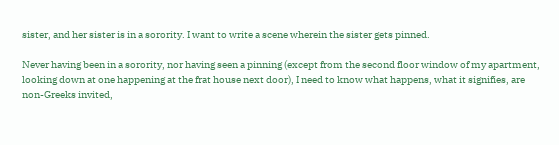sister, and her sister is in a sorority. I want to write a scene wherein the sister gets pinned.

Never having been in a sorority, nor having seen a pinning (except from the second floor window of my apartment, looking down at one happening at the frat house next door), I need to know what happens, what it signifies, are non-Greeks invited,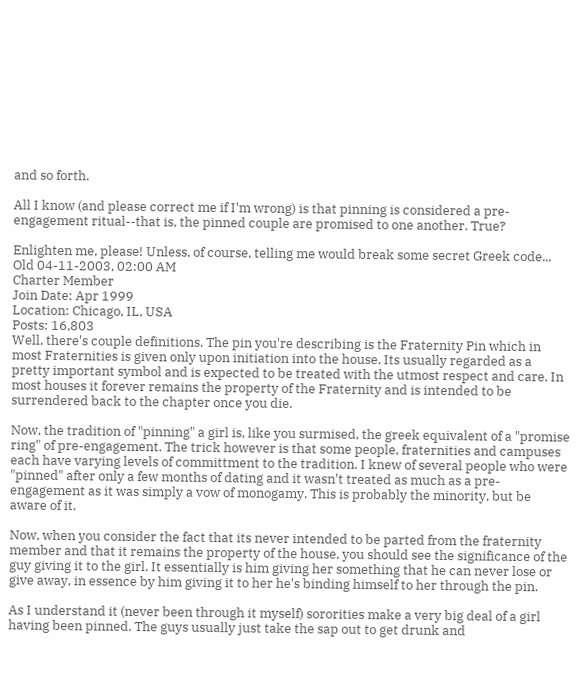and so forth.

All I know (and please correct me if I'm wrong) is that pinning is considered a pre-engagement ritual--that is, the pinned couple are promised to one another. True?

Enlighten me, please! Unless, of course, telling me would break some secret Greek code...
Old 04-11-2003, 02:00 AM
Charter Member
Join Date: Apr 1999
Location: Chicago, IL, USA
Posts: 16,803
Well, there's couple definitions. The pin you're describing is the Fraternity Pin which in most Fraternities is given only upon initiation into the house. Its usually regarded as a pretty important symbol and is expected to be treated with the utmost respect and care. In most houses it forever remains the property of the Fraternity and is intended to be surrendered back to the chapter once you die.

Now, the tradition of "pinning" a girl is, like you surmised, the greek equivalent of a "promise ring" of pre-engagement. The trick however is that some people, fraternities and campuses each have varying levels of committment to the tradition. I knew of several people who were "pinned" after only a few months of dating and it wasn't treated as much as a pre-engagement as it was simply a vow of monogamy. This is probably the minority, but be aware of it.

Now, when you consider the fact that its never intended to be parted from the fraternity member and that it remains the property of the house, you should see the significance of the guy giving it to the girl. It essentially is him giving her something that he can never lose or give away, in essence by him giving it to her he's binding himself to her through the pin.

As I understand it (never been through it myself) sororities make a very big deal of a girl having been pinned. The guys usually just take the sap out to get drunk and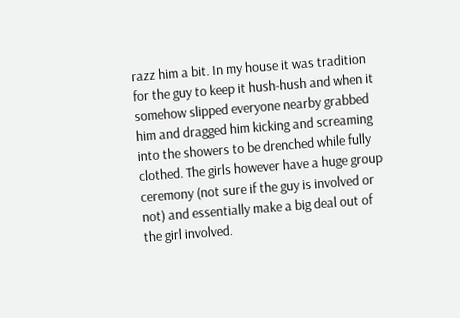razz him a bit. In my house it was tradition for the guy to keep it hush-hush and when it somehow slipped everyone nearby grabbed him and dragged him kicking and screaming into the showers to be drenched while fully clothed. The girls however have a huge group ceremony (not sure if the guy is involved or not) and essentially make a big deal out of the girl involved.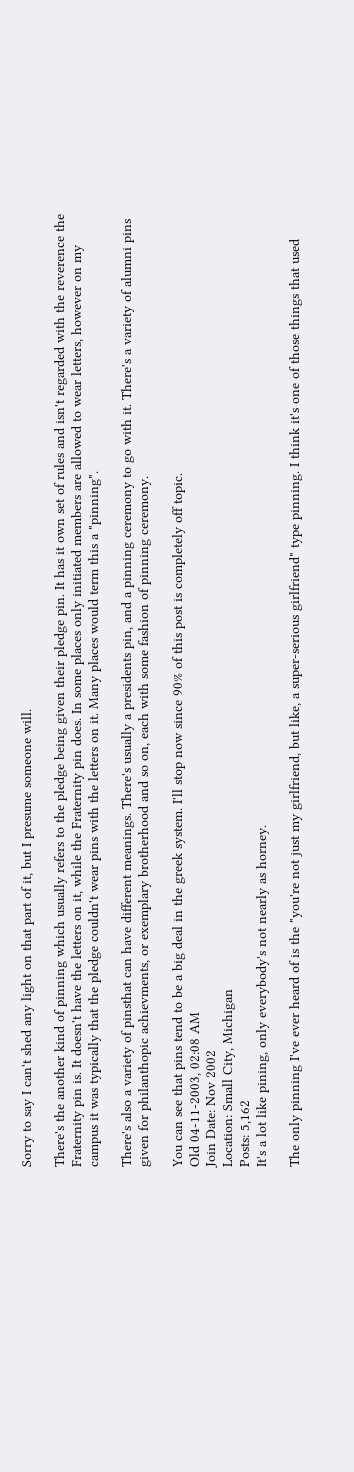Sorry to say I can't shed any light on that part of it, but I presume someone will.

There's the another kind of pinning which usually refers to the pledge being given their pledge pin. It has it own set of rules and isn't regarded with the reverence the Fraternity pin is. It doesn't have the letters on it, while the Fraternity pin does. In some places only initiated members are allowed to wear letters, however on my campus it was typically that the pledge couldn't wear pins with the letters on it. Many places would term this a "pinning".

There's also a variety of pinsthat can have different meanings. There's usually a presidents pin, and a pinning ceremony to go with it. There's a variety of alumni pins given for philanthopic achievments, or exemplary brotherhood and so on, each with some fashion of pinning ceremony.

You can see that pins tend to be a big deal in the greek system. I'll stop now since 90% of this post is completely off topic.
Old 04-11-2003, 02:08 AM
Join Date: Nov 2002
Location: Small City, Michigan
Posts: 5,162
It's a lot like pining, only everybody's not nearly as horney.

The only pinning I've ever heard of is the "you're not just my girlfriend, but like, a super-serious girlfriend" type pinning. I think it's one of those things that used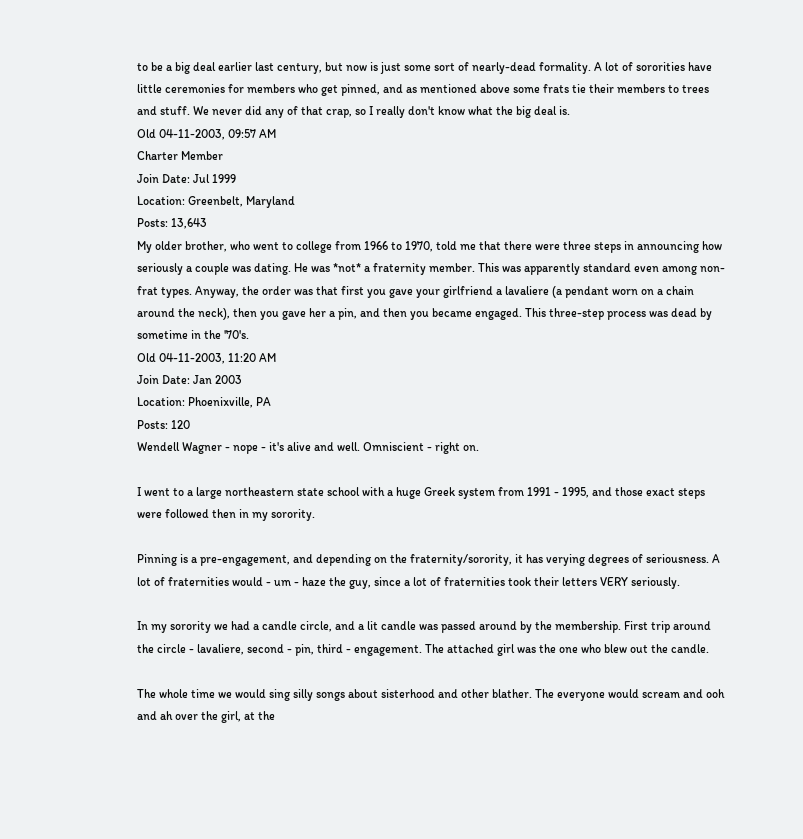to be a big deal earlier last century, but now is just some sort of nearly-dead formality. A lot of sororities have little ceremonies for members who get pinned, and as mentioned above some frats tie their members to trees and stuff. We never did any of that crap, so I really don't know what the big deal is.
Old 04-11-2003, 09:57 AM
Charter Member
Join Date: Jul 1999
Location: Greenbelt, Maryland
Posts: 13,643
My older brother, who went to college from 1966 to 1970, told me that there were three steps in announcing how seriously a couple was dating. He was *not* a fraternity member. This was apparently standard even among non-frat types. Anyway, the order was that first you gave your girlfriend a lavaliere (a pendant worn on a chain around the neck), then you gave her a pin, and then you became engaged. This three-step process was dead by sometime in the '70's.
Old 04-11-2003, 11:20 AM
Join Date: Jan 2003
Location: Phoenixville, PA
Posts: 120
Wendell Wagner - nope - it's alive and well. Omniscient - right on.

I went to a large northeastern state school with a huge Greek system from 1991 - 1995, and those exact steps were followed then in my sorority.

Pinning is a pre-engagement, and depending on the fraternity/sorority, it has verying degrees of seriousness. A lot of fraternities would - um - haze the guy, since a lot of fraternities took their letters VERY seriously.

In my sorority we had a candle circle, and a lit candle was passed around by the membership. First trip around the circle - lavaliere, second - pin, third - engagement. The attached girl was the one who blew out the candle.

The whole time we would sing silly songs about sisterhood and other blather. The everyone would scream and ooh and ah over the girl, at the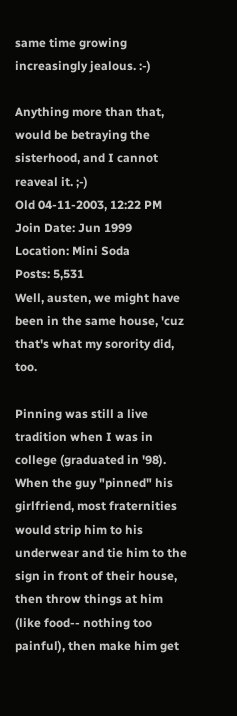same time growing increasingly jealous. :-)

Anything more than that, would be betraying the sisterhood, and I cannot reaveal it. ;-)
Old 04-11-2003, 12:22 PM
Join Date: Jun 1999
Location: Mini Soda
Posts: 5,531
Well, austen, we might have been in the same house, 'cuz that's what my sorority did, too.

Pinning was still a live tradition when I was in college (graduated in '98). When the guy "pinned" his girlfriend, most fraternities would strip him to his underwear and tie him to the sign in front of their house, then throw things at him (like food-- nothing too painful), then make him get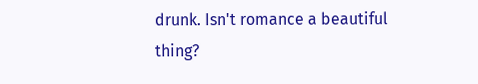drunk. Isn't romance a beautiful thing?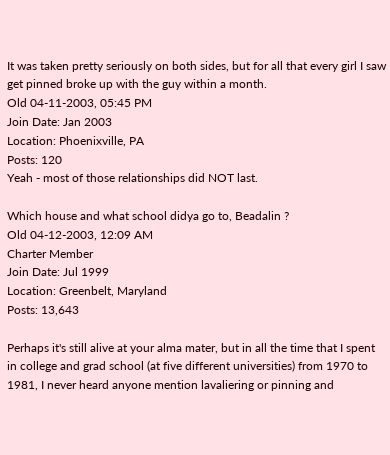It was taken pretty seriously on both sides, but for all that every girl I saw get pinned broke up with the guy within a month.
Old 04-11-2003, 05:45 PM
Join Date: Jan 2003
Location: Phoenixville, PA
Posts: 120
Yeah - most of those relationships did NOT last.

Which house and what school didya go to, Beadalin ?
Old 04-12-2003, 12:09 AM
Charter Member
Join Date: Jul 1999
Location: Greenbelt, Maryland
Posts: 13,643

Perhaps it's still alive at your alma mater, but in all the time that I spent in college and grad school (at five different universities) from 1970 to 1981, I never heard anyone mention lavaliering or pinning and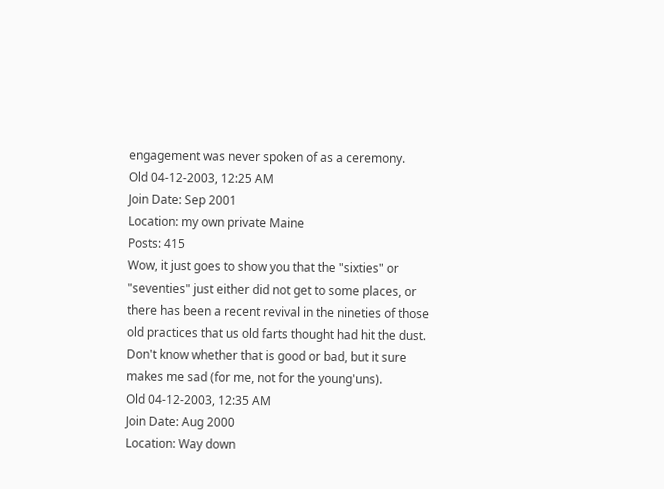engagement was never spoken of as a ceremony.
Old 04-12-2003, 12:25 AM
Join Date: Sep 2001
Location: my own private Maine
Posts: 415
Wow, it just goes to show you that the "sixties" or "seventies" just either did not get to some places, or there has been a recent revival in the nineties of those old practices that us old farts thought had hit the dust. Don't know whether that is good or bad, but it sure makes me sad (for me, not for the young'uns).
Old 04-12-2003, 12:35 AM
Join Date: Aug 2000
Location: Way down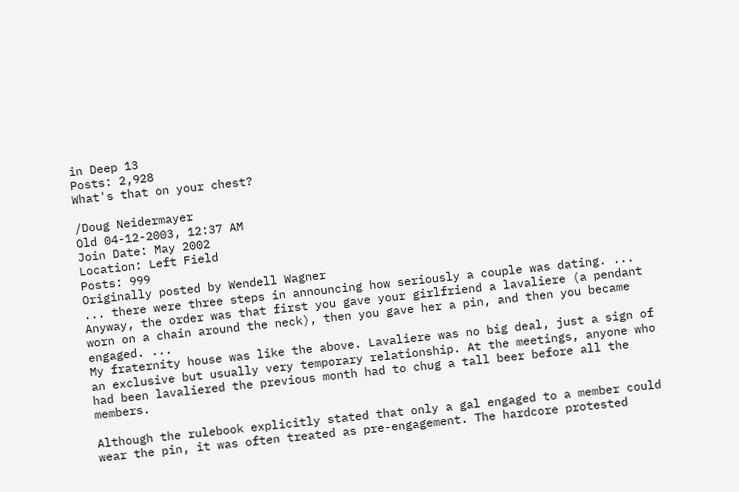in Deep 13
Posts: 2,928
What's that on your chest?

/Doug Neidermayer
Old 04-12-2003, 12:37 AM
Join Date: May 2002
Location: Left Field
Posts: 999
Originally posted by Wendell Wagner
... there were three steps in announcing how seriously a couple was dating. ... Anyway, the order was that first you gave your girlfriend a lavaliere (a pendant worn on a chain around the neck), then you gave her a pin, and then you became engaged. ...
My fraternity house was like the above. Lavaliere was no big deal, just a sign of an exclusive but usually very temporary relationship. At the meetings, anyone who had been lavaliered the previous month had to chug a tall beer before all the members.

Although the rulebook explicitly stated that only a gal engaged to a member could wear the pin, it was often treated as pre-engagement. The hardcore protested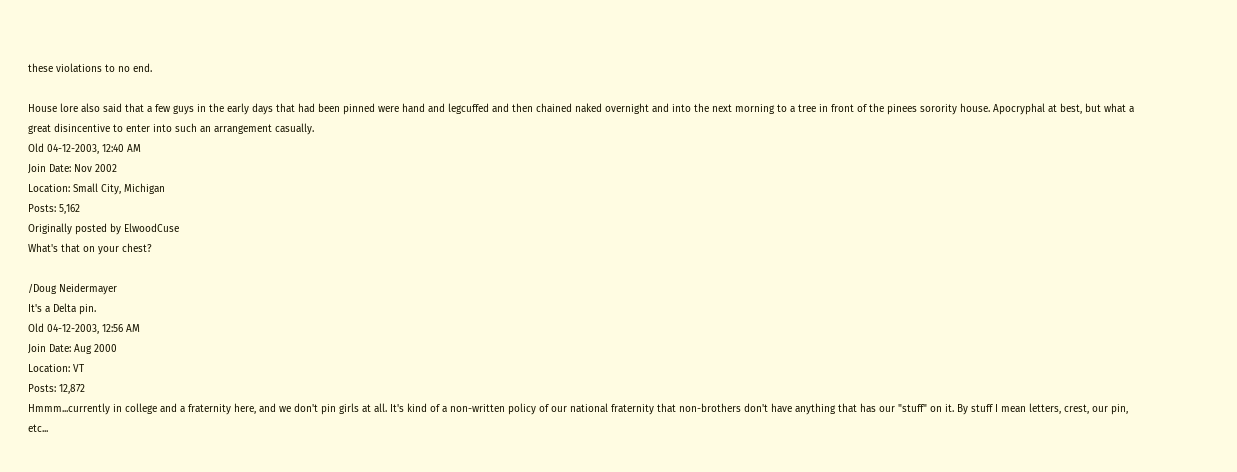these violations to no end.

House lore also said that a few guys in the early days that had been pinned were hand and legcuffed and then chained naked overnight and into the next morning to a tree in front of the pinees sorority house. Apocryphal at best, but what a great disincentive to enter into such an arrangement casually.
Old 04-12-2003, 12:40 AM
Join Date: Nov 2002
Location: Small City, Michigan
Posts: 5,162
Originally posted by ElwoodCuse
What's that on your chest?

/Doug Neidermayer
It's a Delta pin.
Old 04-12-2003, 12:56 AM
Join Date: Aug 2000
Location: VT
Posts: 12,872
Hmmm...currently in college and a fraternity here, and we don't pin girls at all. It's kind of a non-written policy of our national fraternity that non-brothers don't have anything that has our "stuff" on it. By stuff I mean letters, crest, our pin, etc...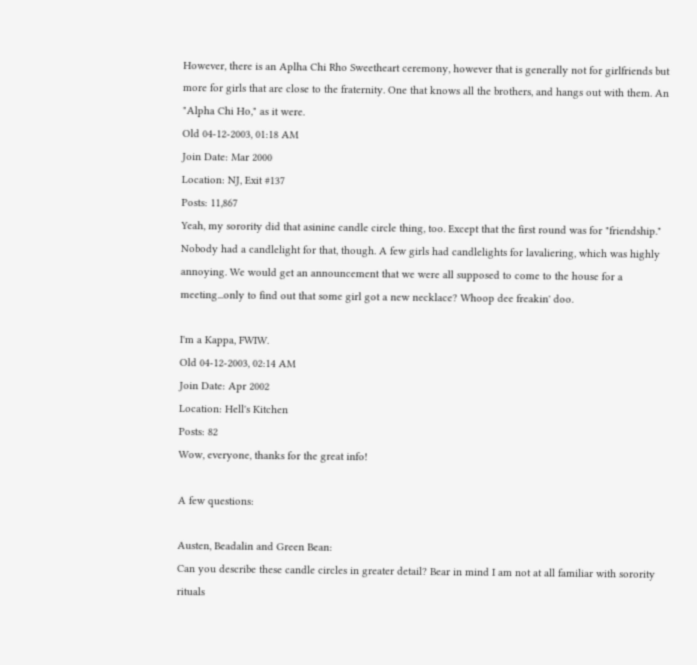However, there is an Aplha Chi Rho Sweetheart ceremony, however that is generally not for girlfriends but more for girls that are close to the fraternity. One that knows all the brothers, and hangs out with them. An "Alpha Chi Ho," as it were.
Old 04-12-2003, 01:18 AM
Join Date: Mar 2000
Location: NJ, Exit #137
Posts: 11,867
Yeah, my sorority did that asinine candle circle thing, too. Except that the first round was for "friendship." Nobody had a candlelight for that, though. A few girls had candlelights for lavaliering, which was highly annoying. We would get an announcement that we were all supposed to come to the house for a meeting...only to find out that some girl got a new necklace? Whoop dee freakin' doo.

I'm a Kappa, FWIW.
Old 04-12-2003, 02:14 AM
Join Date: Apr 2002
Location: Hell's Kitchen
Posts: 82
Wow, everyone, thanks for the great info!

A few questions:

Austen, Beadalin and Green Bean:
Can you describe these candle circles in greater detail? Bear in mind I am not at all familiar with sorority rituals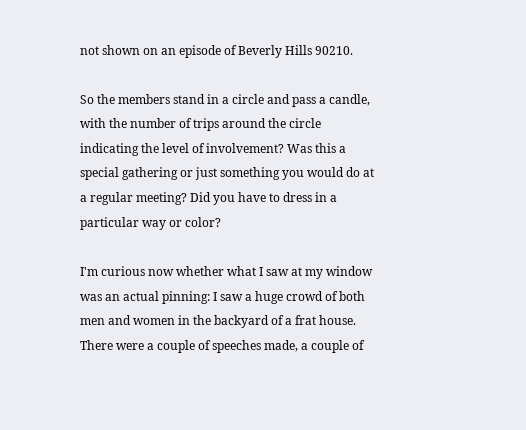not shown on an episode of Beverly Hills 90210.

So the members stand in a circle and pass a candle, with the number of trips around the circle indicating the level of involvement? Was this a special gathering or just something you would do at a regular meeting? Did you have to dress in a particular way or color?

I'm curious now whether what I saw at my window was an actual pinning: I saw a huge crowd of both men and women in the backyard of a frat house. There were a couple of speeches made, a couple of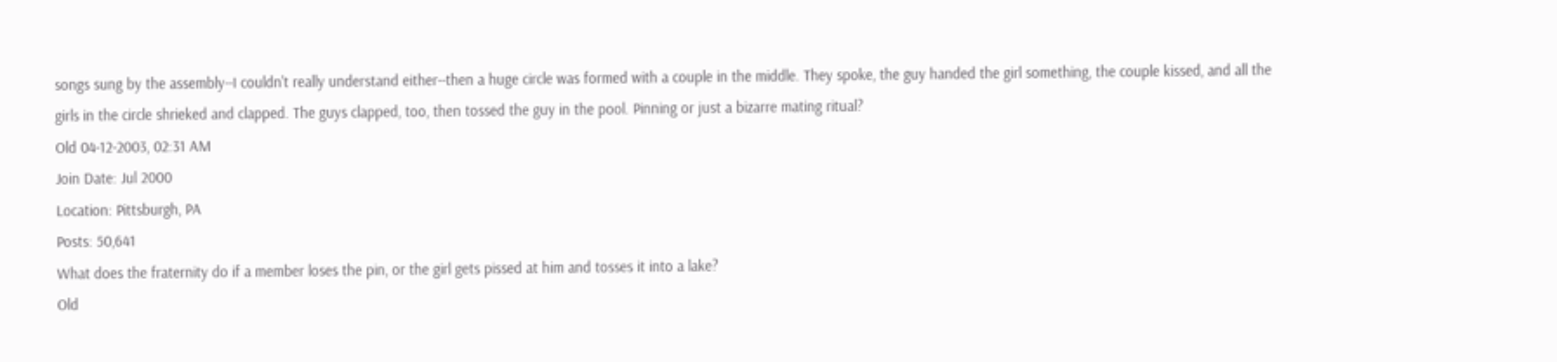songs sung by the assembly--I couldn't really understand either--then a huge circle was formed with a couple in the middle. They spoke, the guy handed the girl something, the couple kissed, and all the girls in the circle shrieked and clapped. The guys clapped, too, then tossed the guy in the pool. Pinning or just a bizarre mating ritual?
Old 04-12-2003, 02:31 AM
Join Date: Jul 2000
Location: Pittsburgh, PA
Posts: 50,641
What does the fraternity do if a member loses the pin, or the girl gets pissed at him and tosses it into a lake?
Old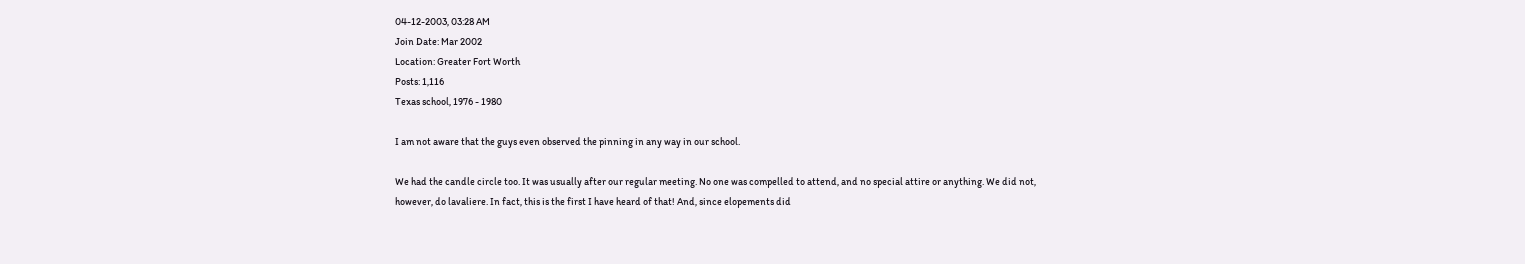04-12-2003, 03:28 AM
Join Date: Mar 2002
Location: Greater Fort Worth
Posts: 1,116
Texas school, 1976 - 1980

I am not aware that the guys even observed the pinning in any way in our school.

We had the candle circle too. It was usually after our regular meeting. No one was compelled to attend, and no special attire or anything. We did not, however, do lavaliere. In fact, this is the first I have heard of that! And, since elopements did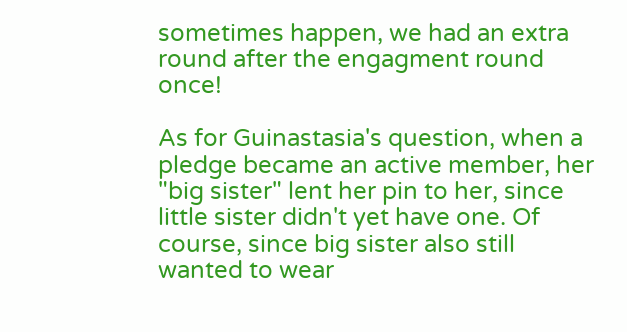sometimes happen, we had an extra round after the engagment round once!

As for Guinastasia's question, when a pledge became an active member, her "big sister" lent her pin to her, since little sister didn't yet have one. Of course, since big sister also still wanted to wear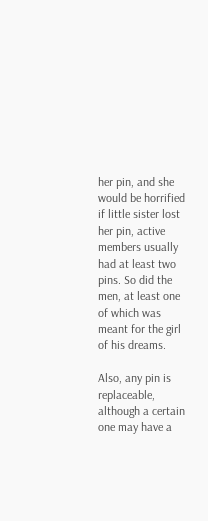her pin, and she would be horrified if little sister lost her pin, active members usually had at least two pins. So did the men, at least one of which was meant for the girl of his dreams.

Also, any pin is replaceable, although a certain one may have a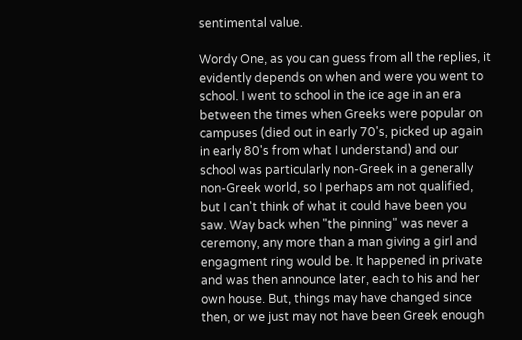sentimental value.

Wordy One, as you can guess from all the replies, it evidently depends on when and were you went to school. I went to school in the ice age in an era between the times when Greeks were popular on campuses (died out in early 70's, picked up again in early 80's from what I understand) and our school was particularly non-Greek in a generally non-Greek world, so I perhaps am not qualified, but I can't think of what it could have been you saw. Way back when "the pinning" was never a ceremony, any more than a man giving a girl and engagment ring would be. It happened in private and was then announce later, each to his and her own house. But, things may have changed since then, or we just may not have been Greek enough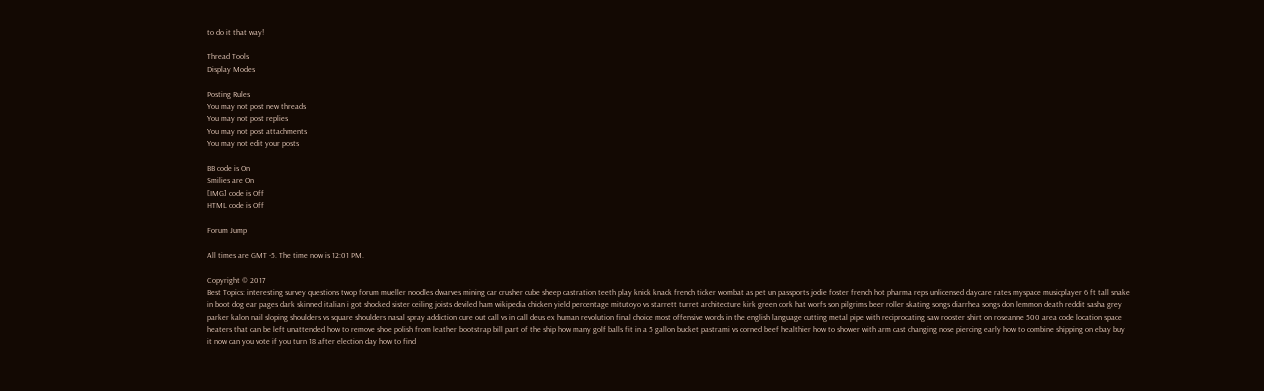to do it that way!

Thread Tools
Display Modes

Posting Rules
You may not post new threads
You may not post replies
You may not post attachments
You may not edit your posts

BB code is On
Smilies are On
[IMG] code is Off
HTML code is Off

Forum Jump

All times are GMT -5. The time now is 12:01 PM.

Copyright © 2017
Best Topics: interesting survey questions twop forum mueller noodles dwarves mining car crusher cube sheep castration teeth play knick knack french ticker wombat as pet un passports jodie foster french hot pharma reps unlicensed daycare rates myspace musicplayer 6 ft tall snake in boot dog ear pages dark skinned italian i got shocked sister ceiling joists deviled ham wikipedia chicken yield percentage mitutoyo vs starrett turret architecture kirk green cork hat worfs son pilgrims beer roller skating songs diarrhea songs don lemmon death reddit sasha grey parker kalon nail sloping shoulders vs square shoulders nasal spray addiction cure out call vs in call deus ex human revolution final choice most offensive words in the english language cutting metal pipe with reciprocating saw rooster shirt on roseanne 500 area code location space heaters that can be left unattended how to remove shoe polish from leather bootstrap bill part of the ship how many golf balls fit in a 5 gallon bucket pastrami vs corned beef healthier how to shower with arm cast changing nose piercing early how to combine shipping on ebay buy it now can you vote if you turn 18 after election day how to find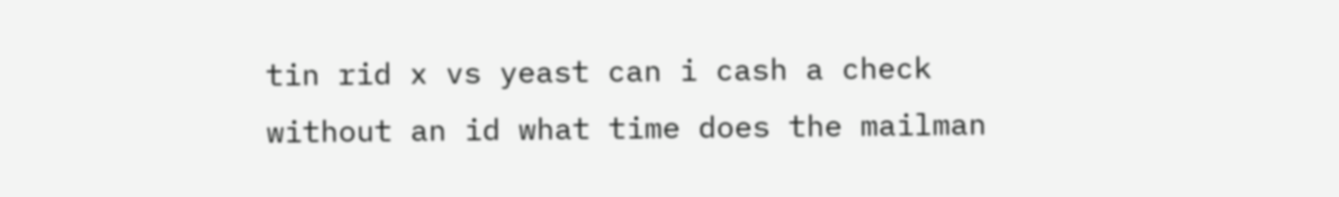tin rid x vs yeast can i cash a check without an id what time does the mailman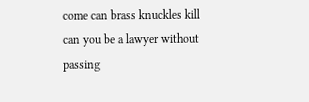come can brass knuckles kill can you be a lawyer without passing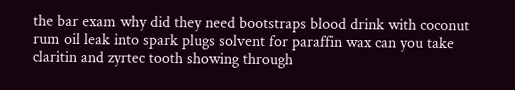the bar exam why did they need bootstraps blood drink with coconut rum oil leak into spark plugs solvent for paraffin wax can you take claritin and zyrtec tooth showing through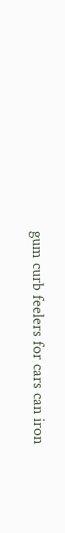gum curb feelers for cars can iron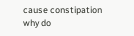cause constipation why do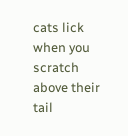cats lick when you scratch above their tail